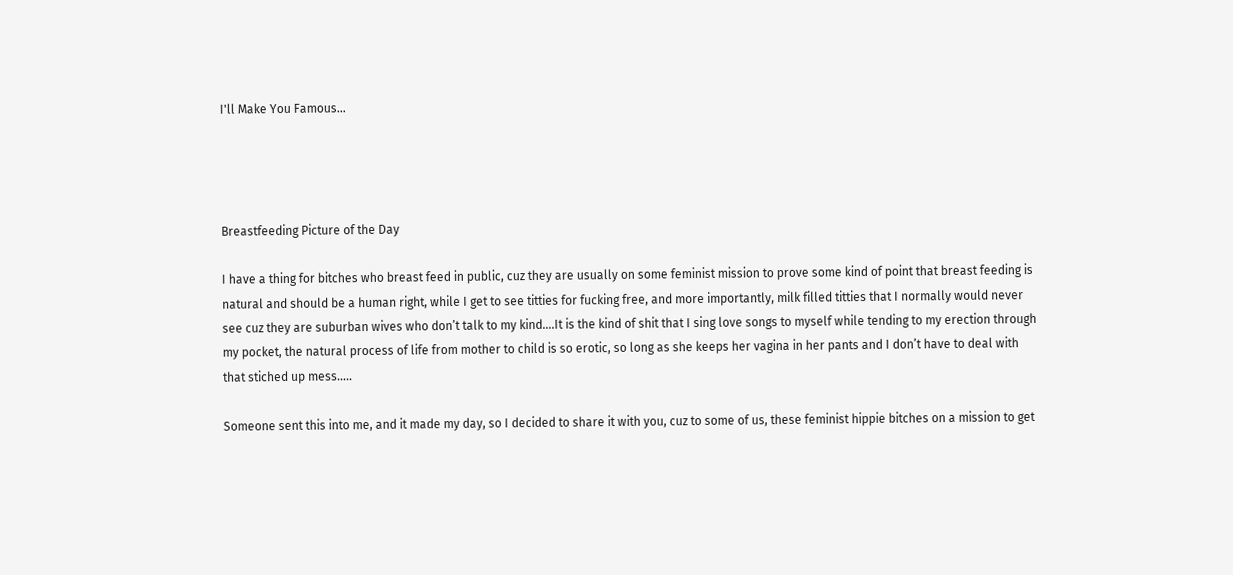I'll Make You Famous…




Breastfeeding Picture of the Day

I have a thing for bitches who breast feed in public, cuz they are usually on some feminist mission to prove some kind of point that breast feeding is natural and should be a human right, while I get to see titties for fucking free, and more importantly, milk filled titties that I normally would never see cuz they are suburban wives who don’t talk to my kind….It is the kind of shit that I sing love songs to myself while tending to my erection through my pocket, the natural process of life from mother to child is so erotic, so long as she keeps her vagina in her pants and I don’t have to deal with that stiched up mess…..

Someone sent this into me, and it made my day, so I decided to share it with you, cuz to some of us, these feminist hippie bitches on a mission to get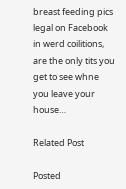breast feeding pics legal on Facebook in werd coilitions, are the only tits you get to see whne you leave your house…

Related Post

Posted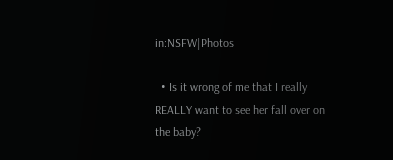in:NSFW|Photos

  • Is it wrong of me that I really REALLY want to see her fall over on the baby?